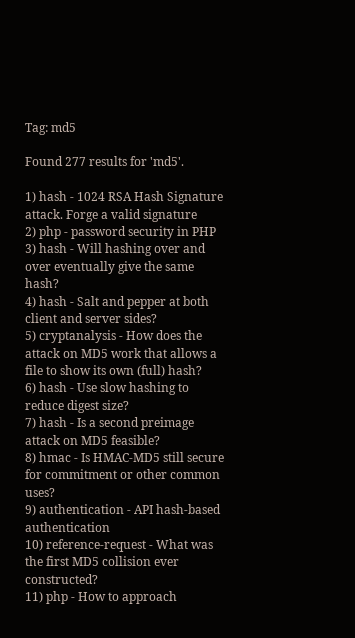Tag: md5

Found 277 results for 'md5'.

1) hash - 1024 RSA Hash Signature attack. Forge a valid signature
2) php - password security in PHP
3) hash - Will hashing over and over eventually give the same hash?
4) hash - Salt and pepper at both client and server sides?
5) cryptanalysis - How does the attack on MD5 work that allows a file to show its own (full) hash?
6) hash - Use slow hashing to reduce digest size?
7) hash - Is a second preimage attack on MD5 feasible?
8) hmac - Is HMAC-MD5 still secure for commitment or other common uses?
9) authentication - API hash-based authentication
10) reference-request - What was the first MD5 collision ever constructed?
11) php - How to approach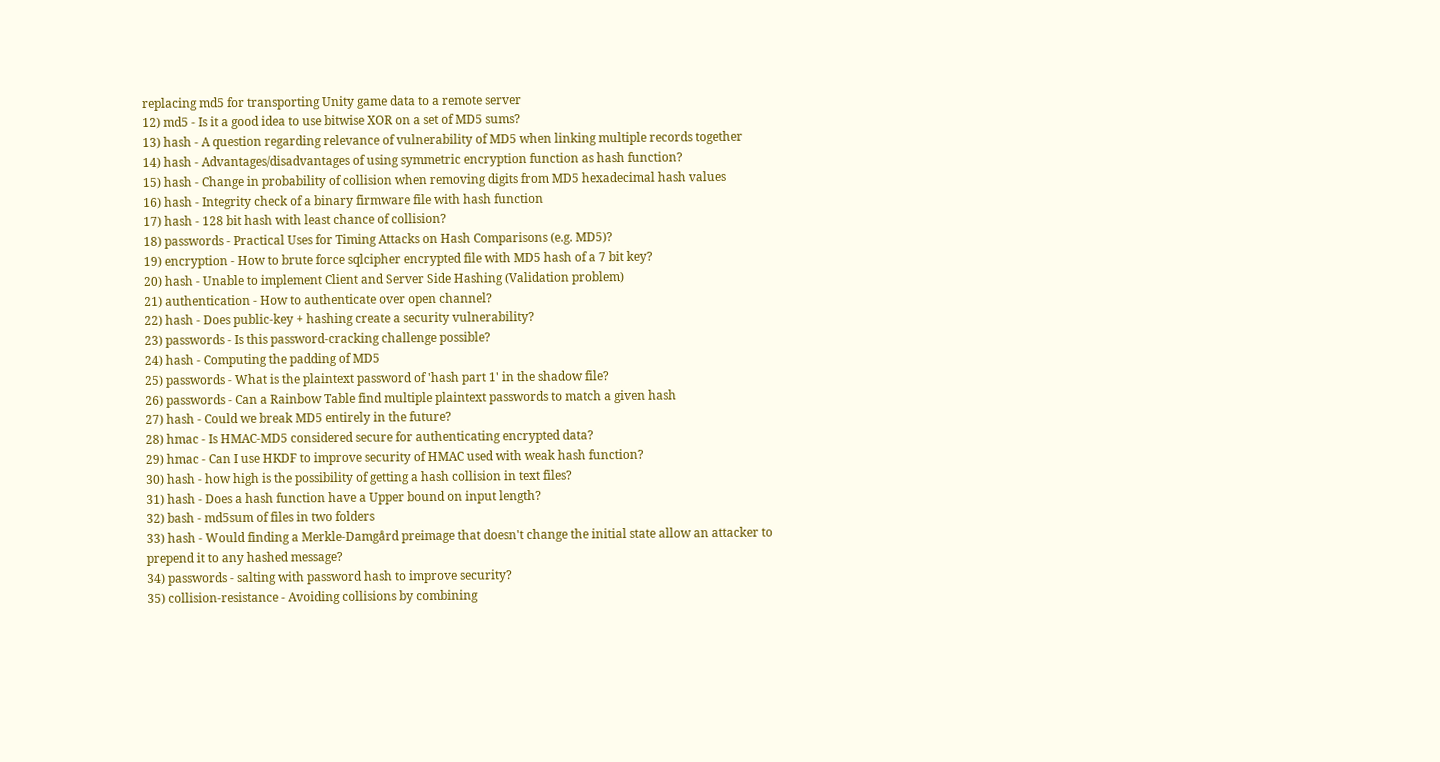replacing md5 for transporting Unity game data to a remote server
12) md5 - Is it a good idea to use bitwise XOR on a set of MD5 sums?
13) hash - A question regarding relevance of vulnerability of MD5 when linking multiple records together
14) hash - Advantages/disadvantages of using symmetric encryption function as hash function?
15) hash - Change in probability of collision when removing digits from MD5 hexadecimal hash values
16) hash - Integrity check of a binary firmware file with hash function
17) hash - 128 bit hash with least chance of collision?
18) passwords - Practical Uses for Timing Attacks on Hash Comparisons (e.g. MD5)?
19) encryption - How to brute force sqlcipher encrypted file with MD5 hash of a 7 bit key?
20) hash - Unable to implement Client and Server Side Hashing (Validation problem)
21) authentication - How to authenticate over open channel?
22) hash - Does public-key + hashing create a security vulnerability?
23) passwords - Is this password-cracking challenge possible?
24) hash - Computing the padding of MD5
25) passwords - What is the plaintext password of 'hash part 1' in the shadow file?
26) passwords - Can a Rainbow Table find multiple plaintext passwords to match a given hash
27) hash - Could we break MD5 entirely in the future?
28) hmac - Is HMAC-MD5 considered secure for authenticating encrypted data?
29) hmac - Can I use HKDF to improve security of HMAC used with weak hash function?
30) hash - how high is the possibility of getting a hash collision in text files?
31) hash - Does a hash function have a Upper bound on input length?
32) bash - md5sum of files in two folders
33) hash - Would finding a Merkle-Damgård preimage that doesn't change the initial state allow an attacker to prepend it to any hashed message?
34) passwords - salting with password hash to improve security?
35) collision-resistance - Avoiding collisions by combining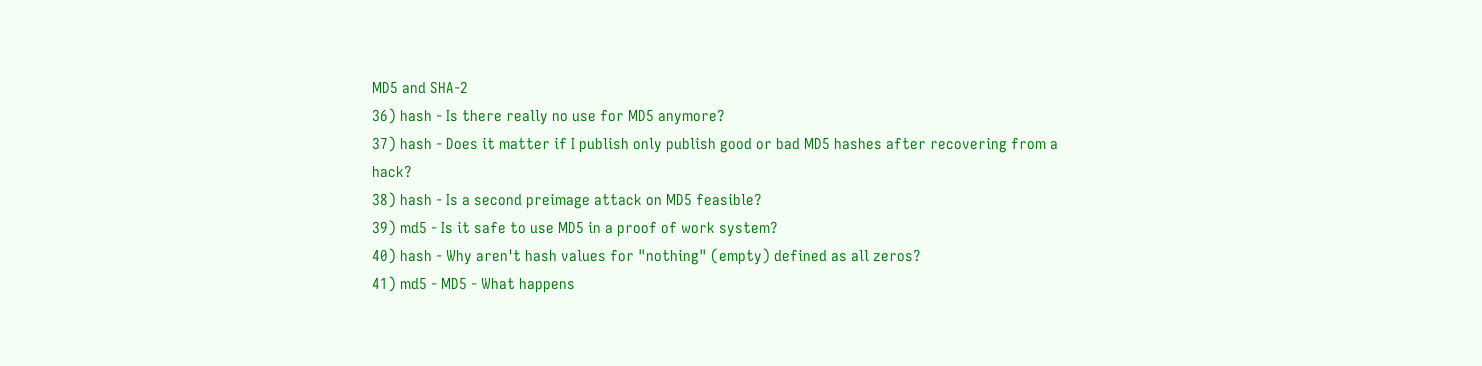MD5 and SHA-2
36) hash - Is there really no use for MD5 anymore?
37) hash - Does it matter if I publish only publish good or bad MD5 hashes after recovering from a hack?
38) hash - Is a second preimage attack on MD5 feasible?
39) md5 - Is it safe to use MD5 in a proof of work system?
40) hash - Why aren't hash values for "nothing" (empty) defined as all zeros?
41) md5 - MD5 - What happens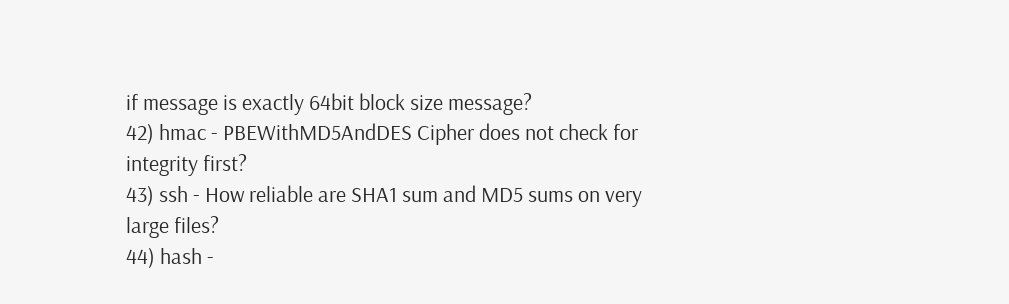if message is exactly 64bit block size message?
42) hmac - PBEWithMD5AndDES Cipher does not check for integrity first?
43) ssh - How reliable are SHA1 sum and MD5 sums on very large files?
44) hash -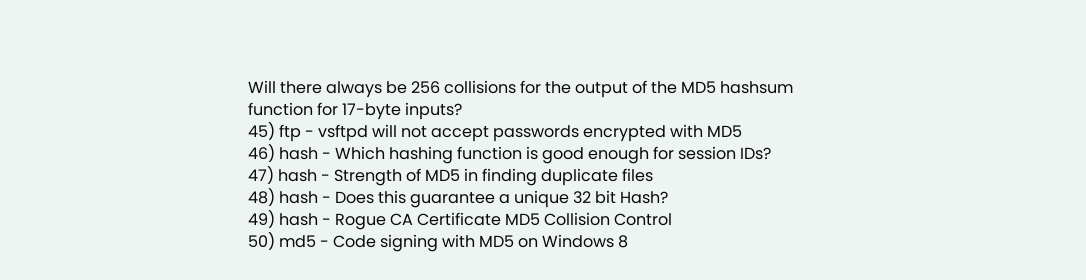Will there always be 256 collisions for the output of the MD5 hashsum function for 17-byte inputs?
45) ftp - vsftpd will not accept passwords encrypted with MD5
46) hash - Which hashing function is good enough for session IDs?
47) hash - Strength of MD5 in finding duplicate files
48) hash - Does this guarantee a unique 32 bit Hash?
49) hash - Rogue CA Certificate MD5 Collision Control
50) md5 - Code signing with MD5 on Windows 8